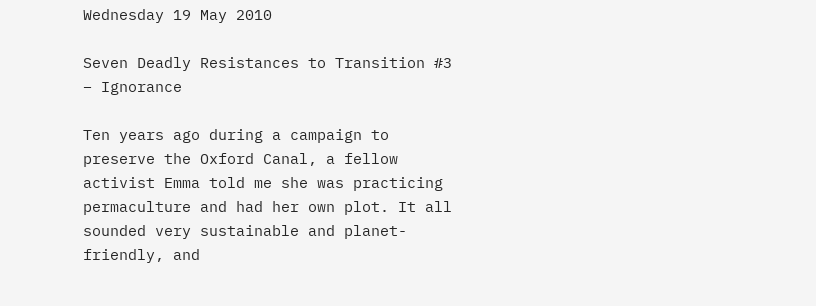Wednesday 19 May 2010

Seven Deadly Resistances to Transition #3 – Ignorance

Ten years ago during a campaign to preserve the Oxford Canal, a fellow activist Emma told me she was practicing permaculture and had her own plot. It all sounded very sustainable and planet-friendly, and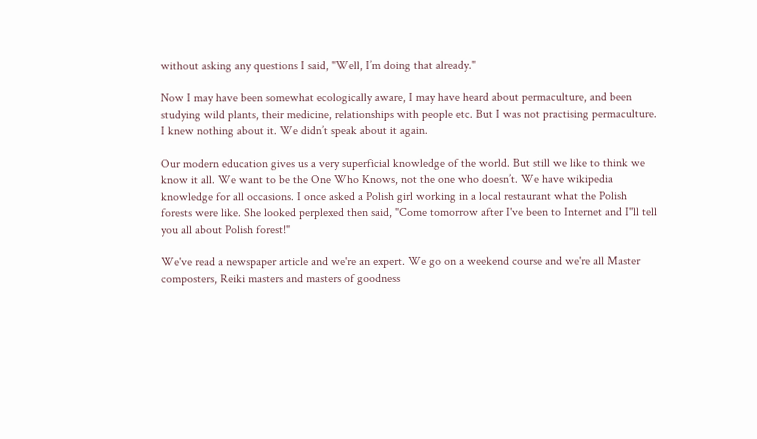without asking any questions I said, "Well, I’m doing that already."

Now I may have been somewhat ecologically aware, I may have heard about permaculture, and been studying wild plants, their medicine, relationships with people etc. But I was not practising permaculture. I knew nothing about it. We didn’t speak about it again.

Our modern education gives us a very superficial knowledge of the world. But still we like to think we know it all. We want to be the One Who Knows, not the one who doesn’t. We have wikipedia knowledge for all occasions. I once asked a Polish girl working in a local restaurant what the Polish forests were like. She looked perplexed then said, "Come tomorrow after I've been to Internet and I''ll tell you all about Polish forest!"

We've read a newspaper article and we're an expert. We go on a weekend course and we're all Master composters, Reiki masters and masters of goodness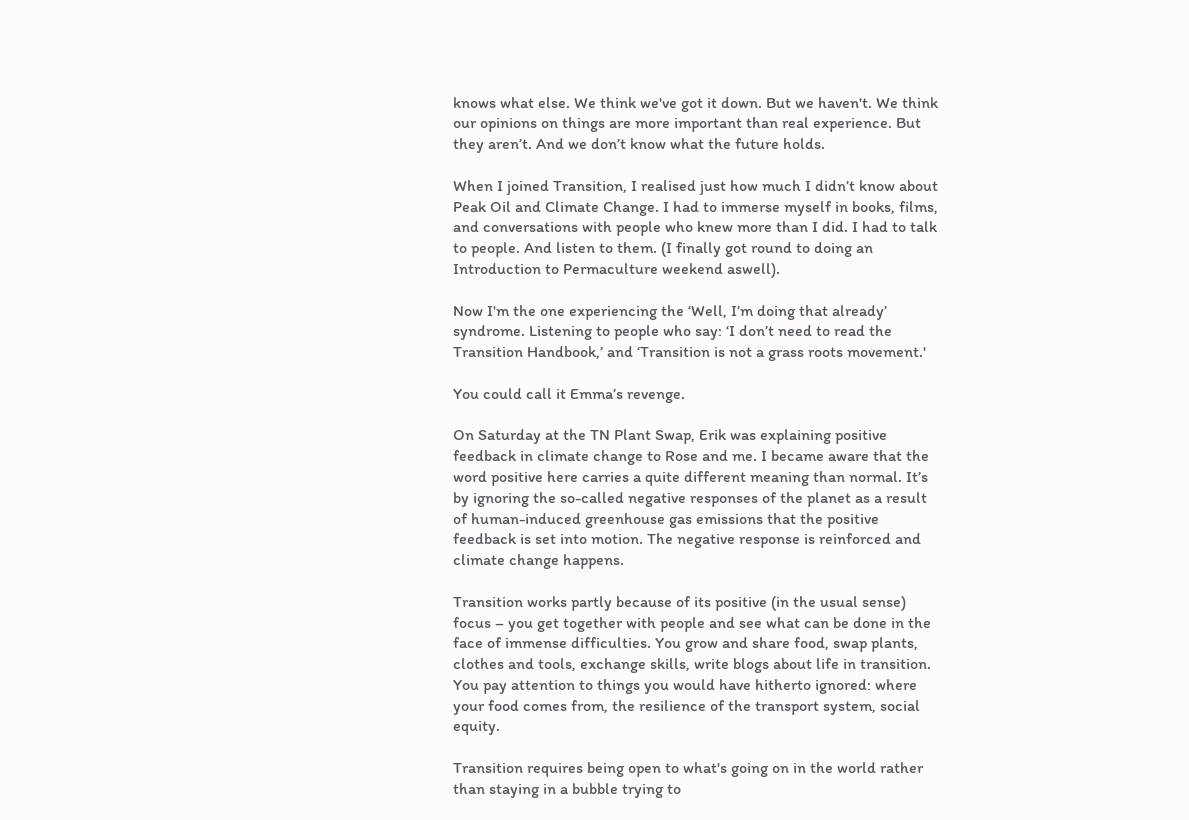knows what else. We think we've got it down. But we haven't. We think our opinions on things are more important than real experience. But they aren’t. And we don’t know what the future holds.

When I joined Transition, I realised just how much I didn’t know about Peak Oil and Climate Change. I had to immerse myself in books, films, and conversations with people who knew more than I did. I had to talk to people. And listen to them. (I finally got round to doing an Introduction to Permaculture weekend aswell).

Now I'm the one experiencing the ‘Well, I’m doing that already’ syndrome. Listening to people who say: ‘I don’t need to read the Transition Handbook,’ and ‘Transition is not a grass roots movement.'

You could call it Emma’s revenge.

On Saturday at the TN Plant Swap, Erik was explaining positive feedback in climate change to Rose and me. I became aware that the word positive here carries a quite different meaning than normal. It’s by ignoring the so-called negative responses of the planet as a result of human-induced greenhouse gas emissions that the positive feedback is set into motion. The negative response is reinforced and climate change happens.

Transition works partly because of its positive (in the usual sense) focus – you get together with people and see what can be done in the face of immense difficulties. You grow and share food, swap plants, clothes and tools, exchange skills, write blogs about life in transition. You pay attention to things you would have hitherto ignored: where your food comes from, the resilience of the transport system, social equity.

Transition requires being open to what's going on in the world rather than staying in a bubble trying to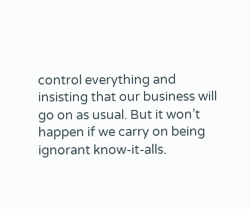control everything and insisting that our business will go on as usual. But it won’t happen if we carry on being ignorant know-it-alls.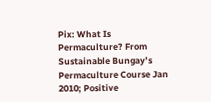Pix: What Is Permaculture? From Sustainable Bungay’s Permaculture Course Jan 2010; Positive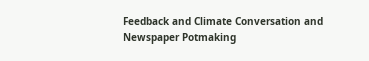Feedback and Climate Conversation and Newspaper Potmaking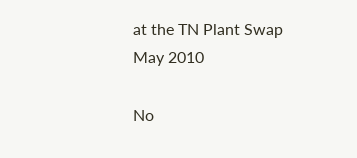at the TN Plant Swap May 2010

No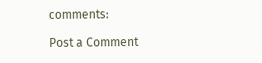comments:

Post a Comment